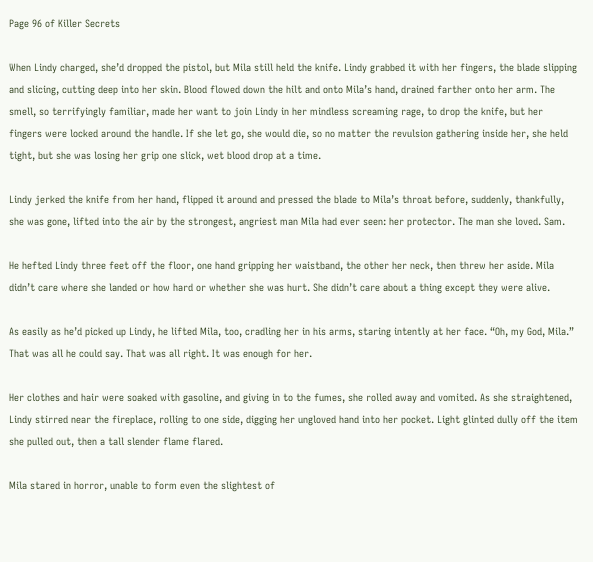Page 96 of Killer Secrets

When Lindy charged, she’d dropped the pistol, but Mila still held the knife. Lindy grabbed it with her fingers, the blade slipping and slicing, cutting deep into her skin. Blood flowed down the hilt and onto Mila’s hand, drained farther onto her arm. The smell, so terrifyingly familiar, made her want to join Lindy in her mindless screaming rage, to drop the knife, but her fingers were locked around the handle. If she let go, she would die, so no matter the revulsion gathering inside her, she held tight, but she was losing her grip one slick, wet blood drop at a time.

Lindy jerked the knife from her hand, flipped it around and pressed the blade to Mila’s throat before, suddenly, thankfully, she was gone, lifted into the air by the strongest, angriest man Mila had ever seen: her protector. The man she loved. Sam.

He hefted Lindy three feet off the floor, one hand gripping her waistband, the other her neck, then threw her aside. Mila didn’t care where she landed or how hard or whether she was hurt. She didn’t care about a thing except they were alive.

As easily as he’d picked up Lindy, he lifted Mila, too, cradling her in his arms, staring intently at her face. “Oh, my God, Mila.” That was all he could say. That was all right. It was enough for her.

Her clothes and hair were soaked with gasoline, and giving in to the fumes, she rolled away and vomited. As she straightened, Lindy stirred near the fireplace, rolling to one side, digging her ungloved hand into her pocket. Light glinted dully off the item she pulled out, then a tall slender flame flared.

Mila stared in horror, unable to form even the slightest of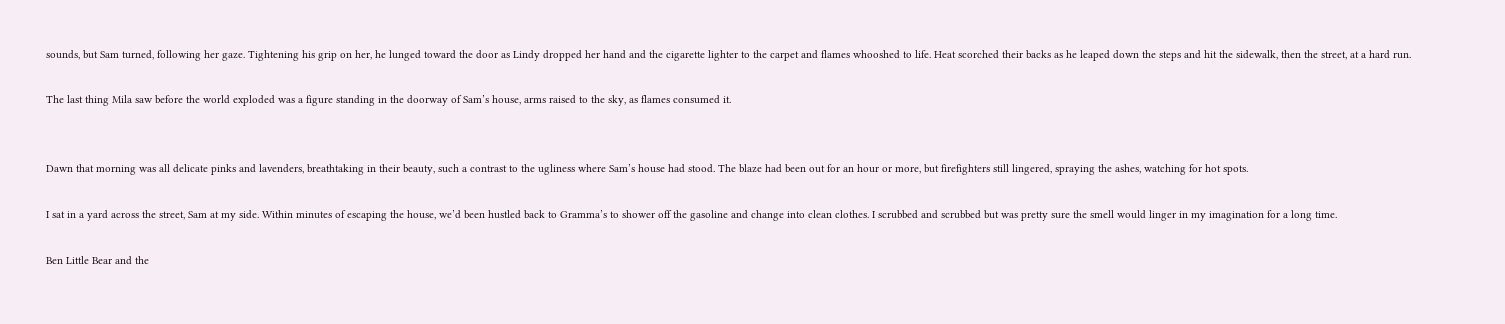sounds, but Sam turned, following her gaze. Tightening his grip on her, he lunged toward the door as Lindy dropped her hand and the cigarette lighter to the carpet and flames whooshed to life. Heat scorched their backs as he leaped down the steps and hit the sidewalk, then the street, at a hard run.

The last thing Mila saw before the world exploded was a figure standing in the doorway of Sam’s house, arms raised to the sky, as flames consumed it.


Dawn that morning was all delicate pinks and lavenders, breathtaking in their beauty, such a contrast to the ugliness where Sam’s house had stood. The blaze had been out for an hour or more, but firefighters still lingered, spraying the ashes, watching for hot spots.

I sat in a yard across the street, Sam at my side. Within minutes of escaping the house, we’d been hustled back to Gramma’s to shower off the gasoline and change into clean clothes. I scrubbed and scrubbed but was pretty sure the smell would linger in my imagination for a long time.

Ben Little Bear and the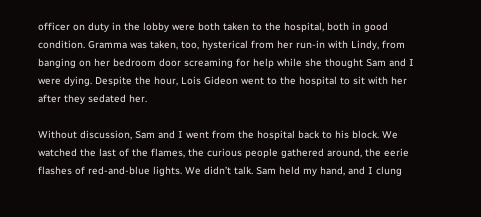officer on duty in the lobby were both taken to the hospital, both in good condition. Gramma was taken, too, hysterical from her run-in with Lindy, from banging on her bedroom door screaming for help while she thought Sam and I were dying. Despite the hour, Lois Gideon went to the hospital to sit with her after they sedated her.

Without discussion, Sam and I went from the hospital back to his block. We watched the last of the flames, the curious people gathered around, the eerie flashes of red-and-blue lights. We didn’t talk. Sam held my hand, and I clung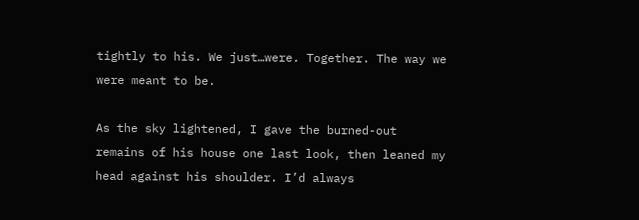tightly to his. We just…were. Together. The way we were meant to be.

As the sky lightened, I gave the burned-out remains of his house one last look, then leaned my head against his shoulder. I’d always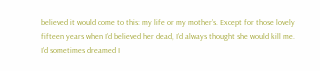believed it would come to this: my life or my mother’s. Except for those lovely fifteen years when I’d believed her dead, I’d always thought she would kill me. I’d sometimes dreamed I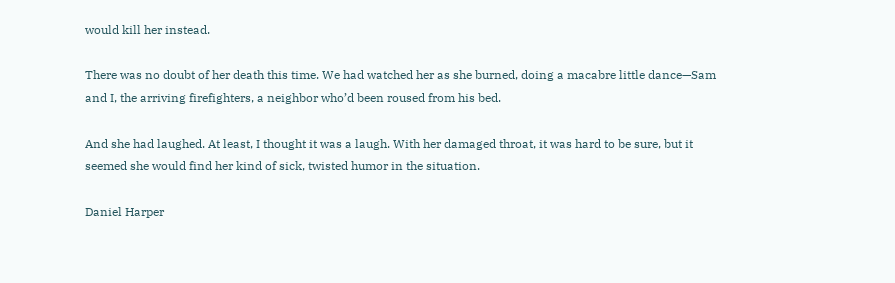would kill her instead.

There was no doubt of her death this time. We had watched her as she burned, doing a macabre little dance—Sam and I, the arriving firefighters, a neighbor who’d been roused from his bed.

And she had laughed. At least, I thought it was a laugh. With her damaged throat, it was hard to be sure, but it seemed she would find her kind of sick, twisted humor in the situation.

Daniel Harper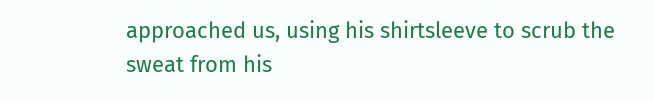approached us, using his shirtsleeve to scrub the sweat from his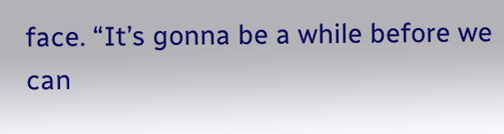face. “It’s gonna be a while before we can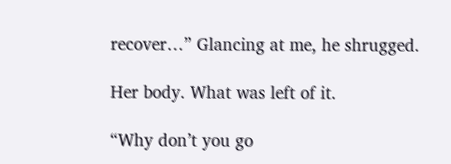recover…” Glancing at me, he shrugged.

Her body. What was left of it.

“Why don’t you go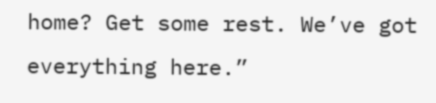home? Get some rest. We’ve got everything here.”